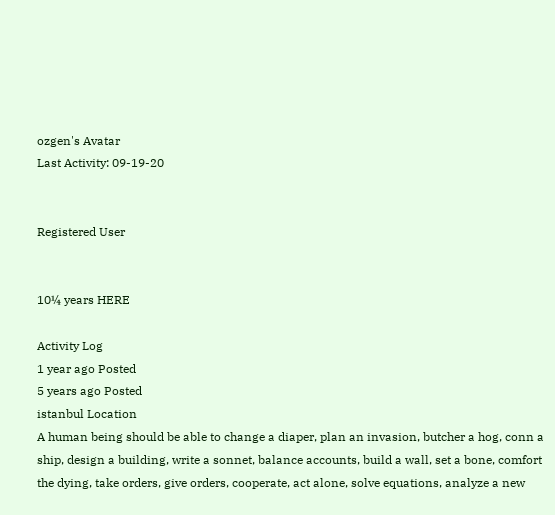ozgen's Avatar
Last Activity: 09-19-20


Registered User


10¼ years HERE

Activity Log
1 year ago Posted
5 years ago Posted
istanbul Location
A human being should be able to change a diaper, plan an invasion, butcher a hog, conn a ship, design a building, write a sonnet, balance accounts, build a wall, set a bone, comfort the dying, take orders, give orders, cooperate, act alone, solve equations, analyze a new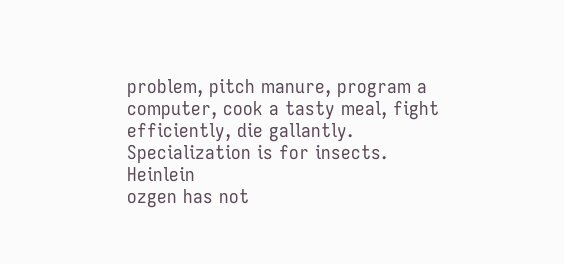problem, pitch manure, program a computer, cook a tasty meal, fight efficiently, die gallantly. Specialization is for insects. Heinlein
ozgen has not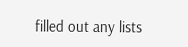filled out any lists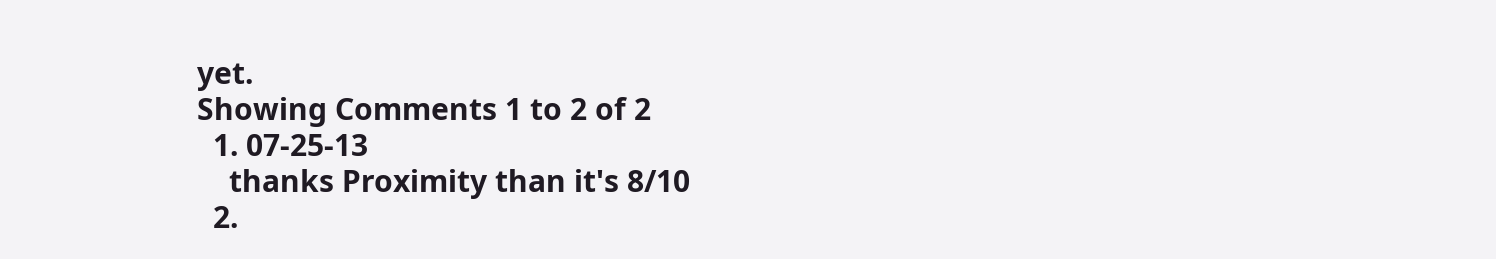yet.
Showing Comments 1 to 2 of 2
  1. 07-25-13
    thanks Proximity than it's 8/10
  2.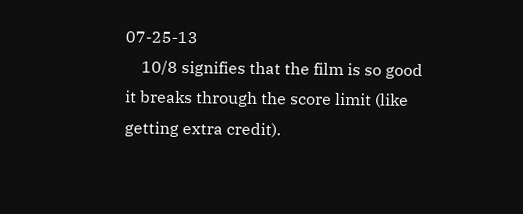07-25-13
    10/8 signifies that the film is so good it breaks through the score limit (like getting extra credit).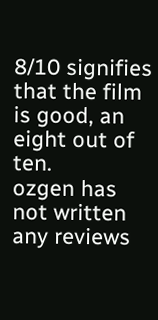8/10 signifies that the film is good, an eight out of ten.
ozgen has not written any reviews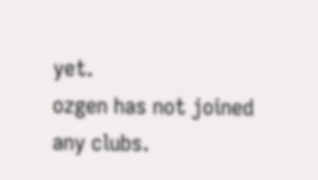yet.
ozgen has not joined any clubs.